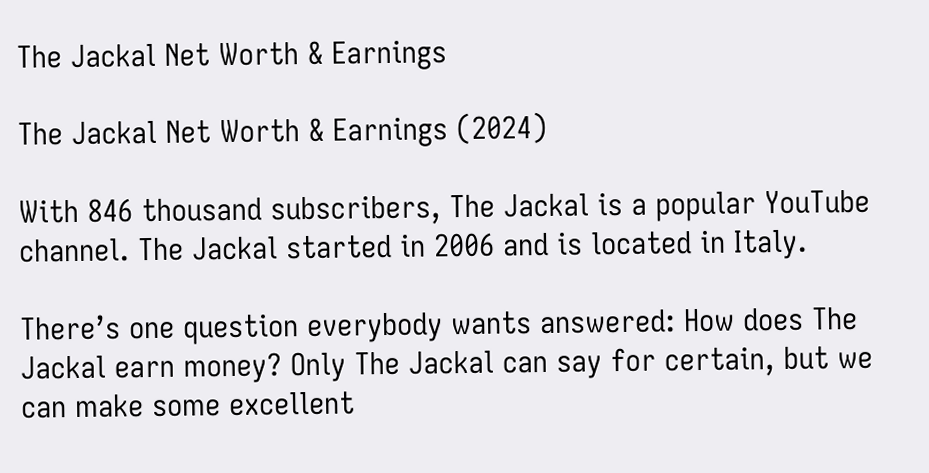The Jackal Net Worth & Earnings

The Jackal Net Worth & Earnings (2024)

With 846 thousand subscribers, The Jackal is a popular YouTube channel. The Jackal started in 2006 and is located in Italy.

There’s one question everybody wants answered: How does The Jackal earn money? Only The Jackal can say for certain, but we can make some excellent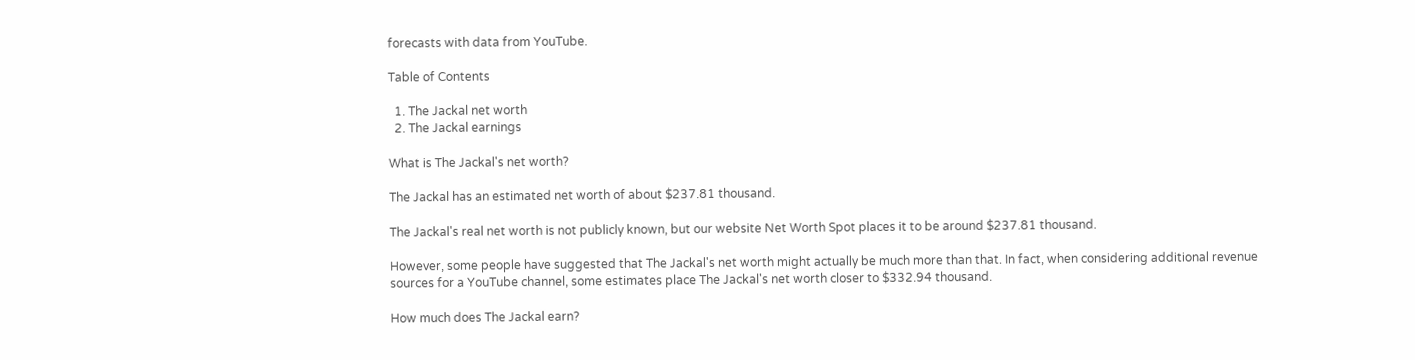forecasts with data from YouTube.

Table of Contents

  1. The Jackal net worth
  2. The Jackal earnings

What is The Jackal's net worth?

The Jackal has an estimated net worth of about $237.81 thousand.

The Jackal's real net worth is not publicly known, but our website Net Worth Spot places it to be around $237.81 thousand.

However, some people have suggested that The Jackal's net worth might actually be much more than that. In fact, when considering additional revenue sources for a YouTube channel, some estimates place The Jackal's net worth closer to $332.94 thousand.

How much does The Jackal earn?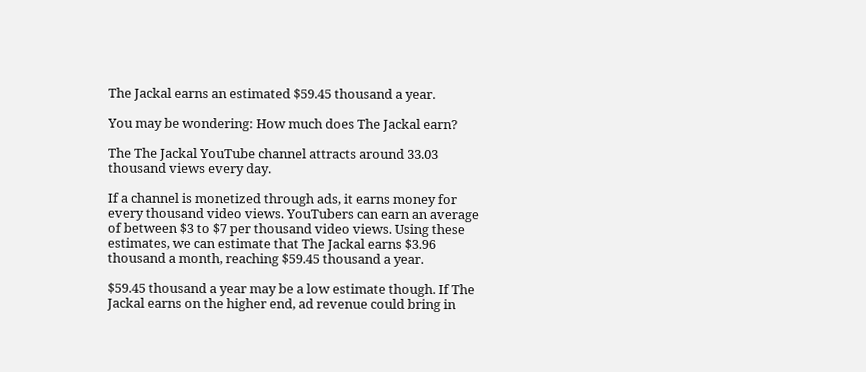The Jackal earns an estimated $59.45 thousand a year.

You may be wondering: How much does The Jackal earn?

The The Jackal YouTube channel attracts around 33.03 thousand views every day.

If a channel is monetized through ads, it earns money for every thousand video views. YouTubers can earn an average of between $3 to $7 per thousand video views. Using these estimates, we can estimate that The Jackal earns $3.96 thousand a month, reaching $59.45 thousand a year.

$59.45 thousand a year may be a low estimate though. If The Jackal earns on the higher end, ad revenue could bring in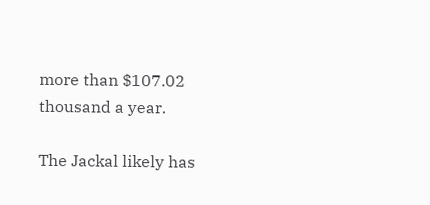more than $107.02 thousand a year.

The Jackal likely has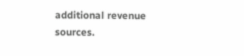additional revenue sources.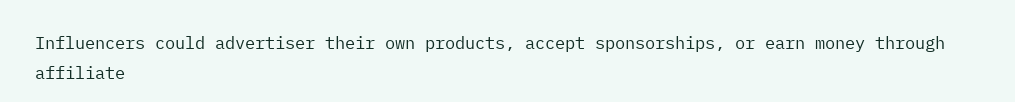Influencers could advertiser their own products, accept sponsorships, or earn money through affiliate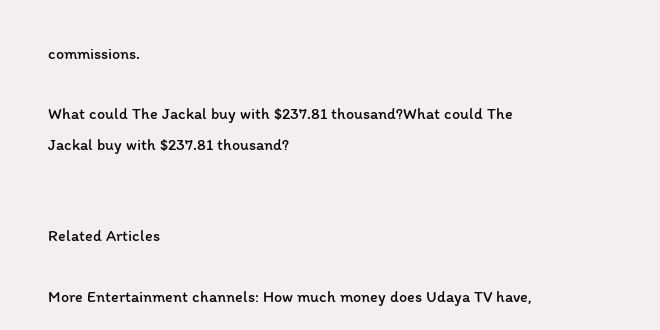commissions.

What could The Jackal buy with $237.81 thousand?What could The Jackal buy with $237.81 thousand?


Related Articles

More Entertainment channels: How much money does Udaya TV have,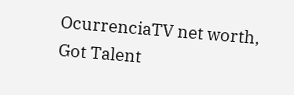OcurrenciaTV net worth, Got Talent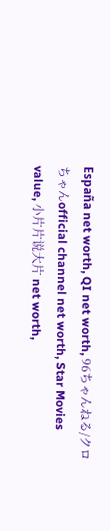España net worth, QI net worth, 96ちゃんねる/クロちゃんofficial channel net worth, Star Movies value, 小片片说大片 net worth,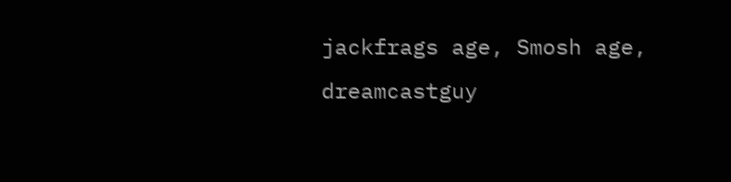jackfrags age, Smosh age, dreamcastguy